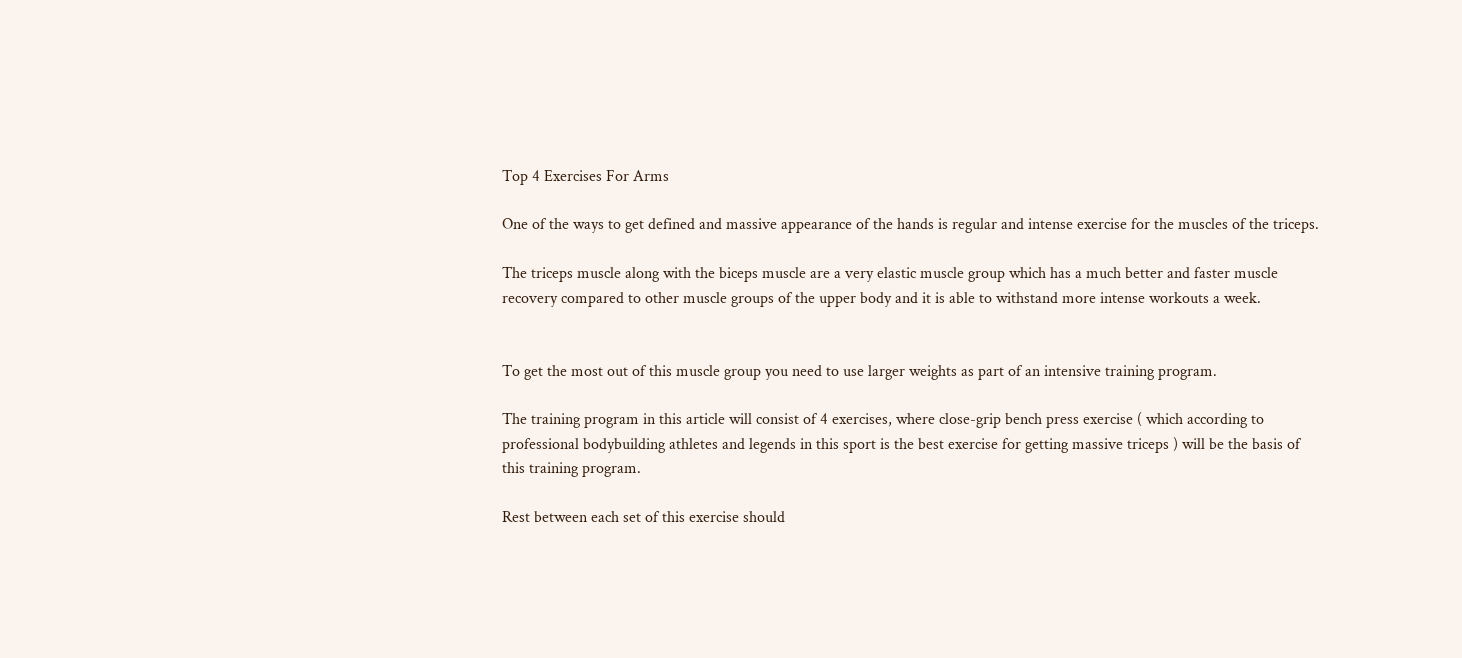Top 4 Exercises For Arms

One of the ways to get defined and massive appearance of the hands is regular and intense exercise for the muscles of the triceps.

The triceps muscle along with the biceps muscle are a very elastic muscle group which has a much better and faster muscle recovery compared to other muscle groups of the upper body and it is able to withstand more intense workouts a week.


To get the most out of this muscle group you need to use larger weights as part of an intensive training program.

The training program in this article will consist of 4 exercises, where close-grip bench press exercise ( which according to professional bodybuilding athletes and legends in this sport is the best exercise for getting massive triceps ) will be the basis of this training program.

Rest between each set of this exercise should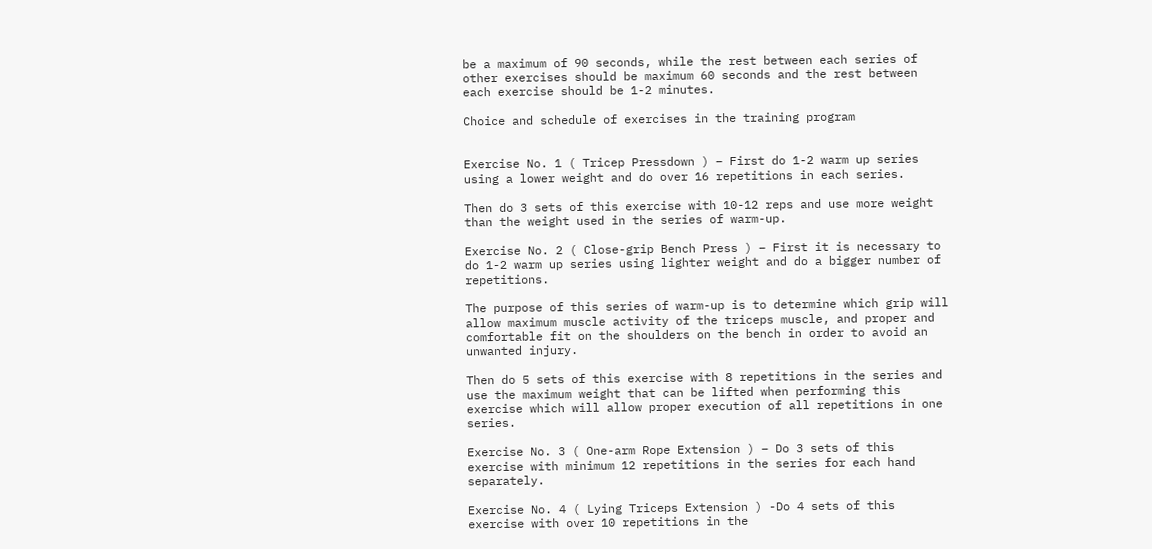be a maximum of 90 seconds, while the rest between each series of other exercises should be maximum 60 seconds and the rest between each exercise should be 1-2 minutes.

Choice and schedule of exercises in the training program


Exercise No. 1 ( Tricep Pressdown ) – First do 1-2 warm up series using a lower weight and do over 16 repetitions in each series.

Then do 3 sets of this exercise with 10-12 reps and use more weight than the weight used in the series of warm-up.

Exercise No. 2 ( Close-grip Bench Press ) – First it is necessary to do 1-2 warm up series using lighter weight and do a bigger number of repetitions.

The purpose of this series of warm-up is to determine which grip will allow maximum muscle activity of the triceps muscle, and proper and comfortable fit on the shoulders on the bench in order to avoid an unwanted injury.

Then do 5 sets of this exercise with 8 repetitions in the series and use the maximum weight that can be lifted when performing this exercise which will allow proper execution of all repetitions in one series.

Exercise No. 3 ( One-arm Rope Extension ) – Do 3 sets of this exercise with minimum 12 repetitions in the series for each hand separately.

Exercise No. 4 ( Lying Triceps Extension ) -Do 4 sets of this exercise with over 10 repetitions in the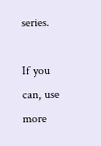series.

If you can, use more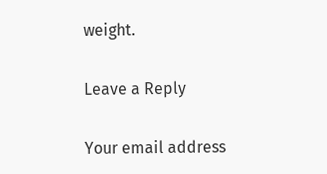weight.

Leave a Reply

Your email address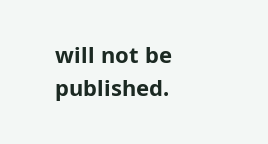will not be published.